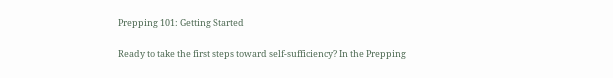Prepping 101: Getting Started

Ready to take the first steps toward self-sufficiency? In the Prepping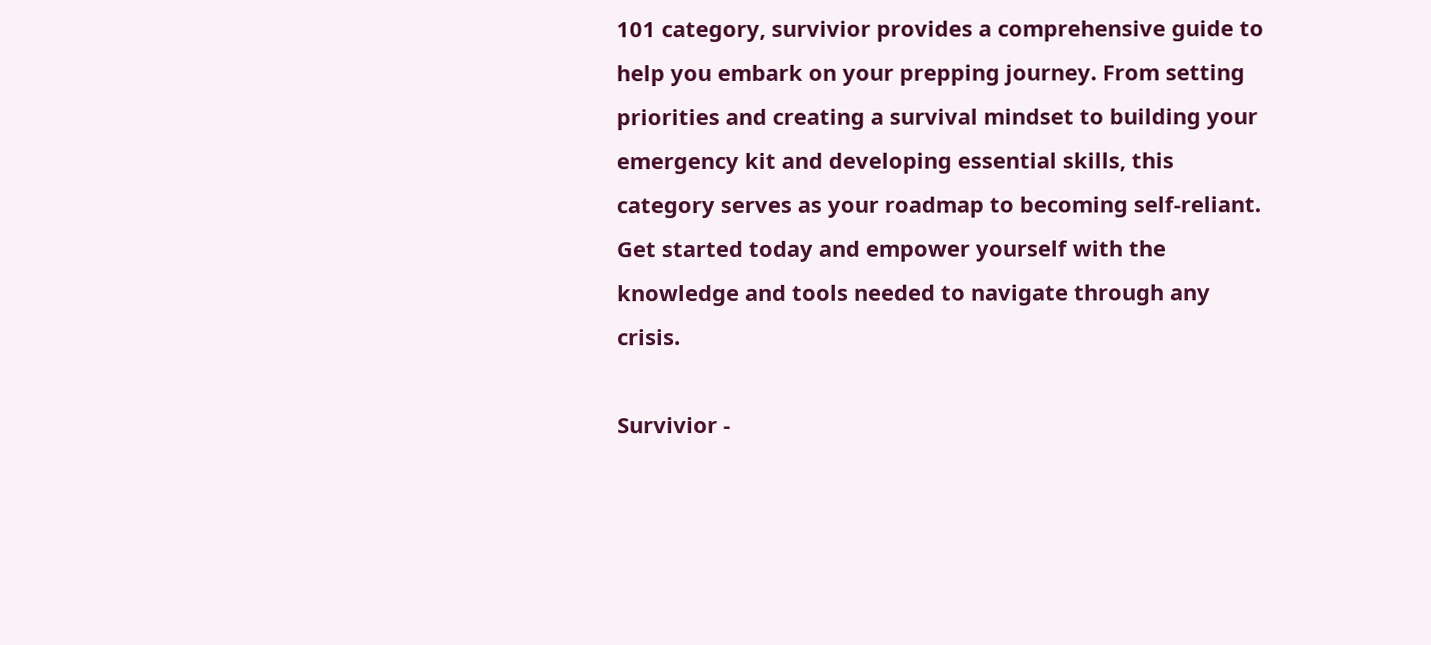101 category, survivior provides a comprehensive guide to help you embark on your prepping journey. From setting priorities and creating a survival mindset to building your emergency kit and developing essential skills, this category serves as your roadmap to becoming self-reliant. Get started today and empower yourself with the knowledge and tools needed to navigate through any crisis.

Survivior -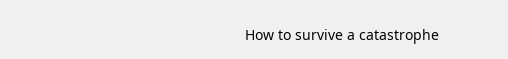How to survive a catastrophe